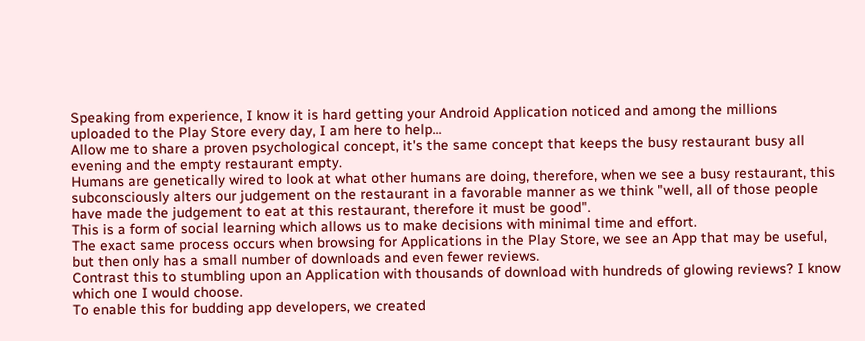Speaking from experience, I know it is hard getting your Android Application noticed and among the millions uploaded to the Play Store every day, I am here to help...
Allow me to share a proven psychological concept, it's the same concept that keeps the busy restaurant busy all evening and the empty restaurant empty.
Humans are genetically wired to look at what other humans are doing, therefore, when we see a busy restaurant, this subconsciously alters our judgement on the restaurant in a favorable manner as we think "well, all of those people have made the judgement to eat at this restaurant, therefore it must be good".
This is a form of social learning which allows us to make decisions with minimal time and effort.
The exact same process occurs when browsing for Applications in the Play Store, we see an App that may be useful, but then only has a small number of downloads and even fewer reviews.
Contrast this to stumbling upon an Application with thousands of download with hundreds of glowing reviews? I know which one I would choose.
To enable this for budding app developers, we created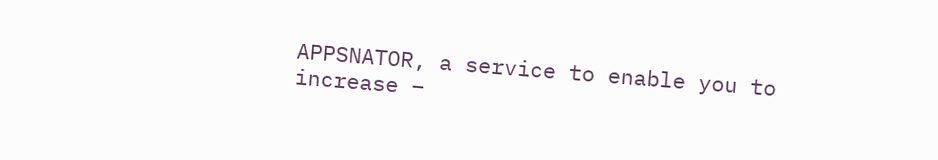APPSNATOR, a service to enable you to increase –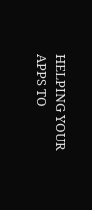HELPING YOUR APPS TO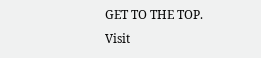GET TO THE TOP.
Visit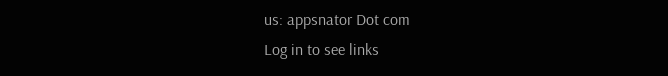us: appsnator Dot com
Log in to see links